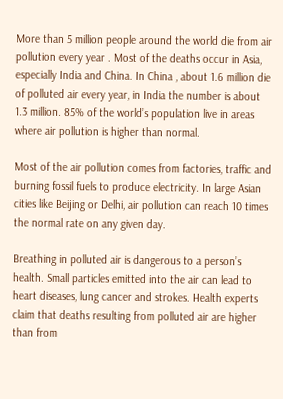More than 5 million people around the world die from air pollution every year . Most of the deaths occur in Asia, especially India and China. In China , about 1.6 million die of polluted air every year, in India the number is about 1.3 million. 85% of the world’s population live in areas where air pollution is higher than normal.

Most of the air pollution comes from factories, traffic and burning fossil fuels to produce electricity. In large Asian cities like Beijing or Delhi, air pollution can reach 10 times the normal rate on any given day.

Breathing in polluted air is dangerous to a person’s health. Small particles emitted into the air can lead to heart diseases, lung cancer and strokes. Health experts claim that deaths resulting from polluted air are higher than from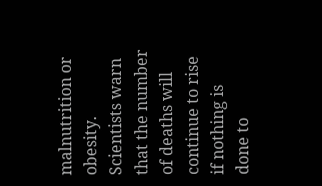malnutrition or obesity. Scientists warn that the number of deaths will continue to rise if nothing is done to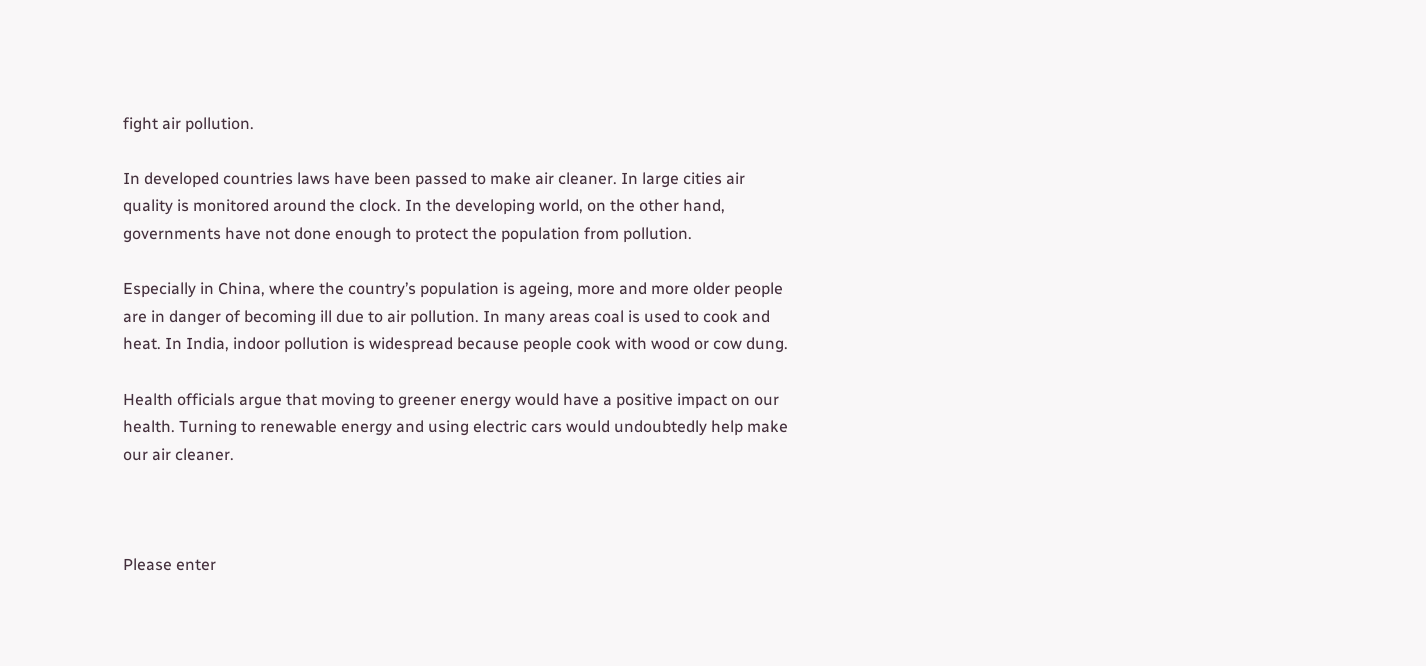fight air pollution.

In developed countries laws have been passed to make air cleaner. In large cities air quality is monitored around the clock. In the developing world, on the other hand, governments have not done enough to protect the population from pollution.

Especially in China, where the country’s population is ageing, more and more older people are in danger of becoming ill due to air pollution. In many areas coal is used to cook and heat. In India, indoor pollution is widespread because people cook with wood or cow dung.

Health officials argue that moving to greener energy would have a positive impact on our health. Turning to renewable energy and using electric cars would undoubtedly help make our air cleaner.



Please enter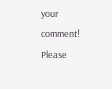your comment!
Please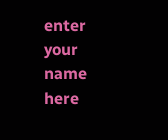enter your name here